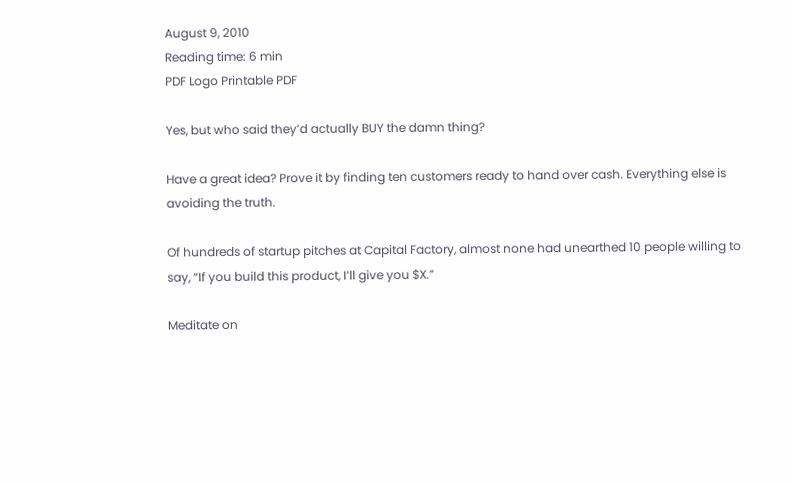August 9, 2010
Reading time: 6 min
PDF Logo Printable PDF

Yes, but who said they’d actually BUY the damn thing?

Have a great idea? Prove it by finding ten customers ready to hand over cash. Everything else is avoiding the truth.

Of hundreds of startup pitches at Capital Factory, almost none had unearthed 10 people willing to say, “If you build this product, I’ll give you $X.”

Meditate on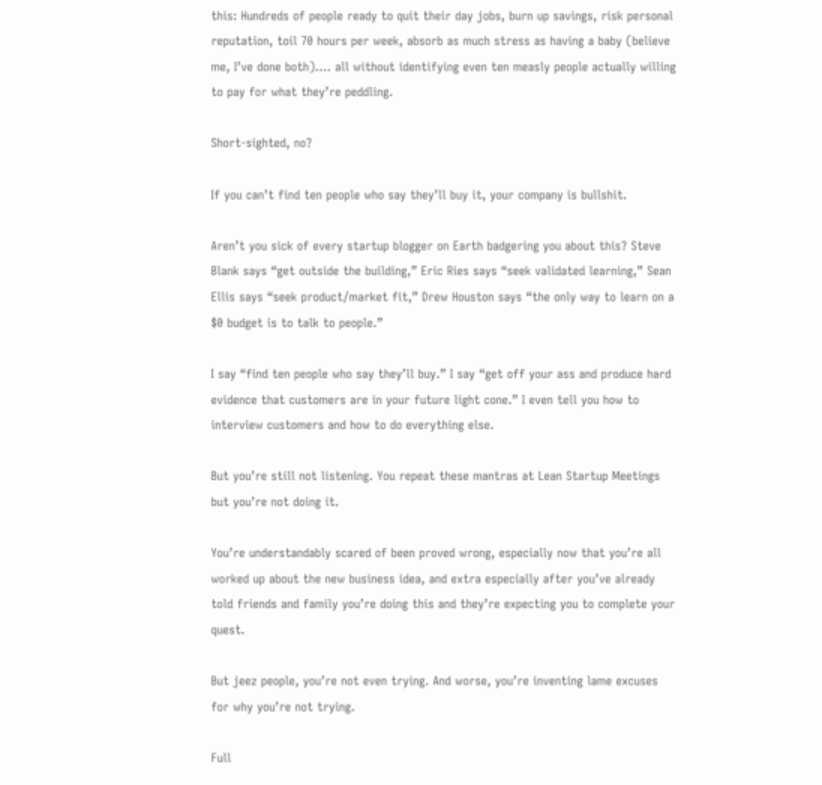this: Hundreds of people ready to quit their day jobs, burn up savings, risk personal reputation, toil 70 hours per week, absorb as much stress as having a baby (believe me, I’ve done both)…. all without identifying even ten measly people actually willing to pay for what they’re peddling.

Short-sighted, no?

If you can’t find ten people who say they’ll buy it, your company is bullshit.

Aren’t you sick of every startup blogger on Earth badgering you about this? Steve Blank says “get outside the building,” Eric Ries says “seek validated learning,” Sean Ellis says “seek product/market fit,” Drew Houston says “the only way to learn on a $0 budget is to talk to people.”

I say “find ten people who say they’ll buy.” I say “get off your ass and produce hard evidence that customers are in your future light cone.” I even tell you how to interview customers and how to do everything else.

But you’re still not listening. You repeat these mantras at Lean Startup Meetings but you’re not doing it.

You’re understandably scared of been proved wrong, especially now that you’re all worked up about the new business idea, and extra especially after you’ve already told friends and family you’re doing this and they’re expecting you to complete your quest.

But jeez people, you’re not even trying. And worse, you’re inventing lame excuses for why you’re not trying.

Full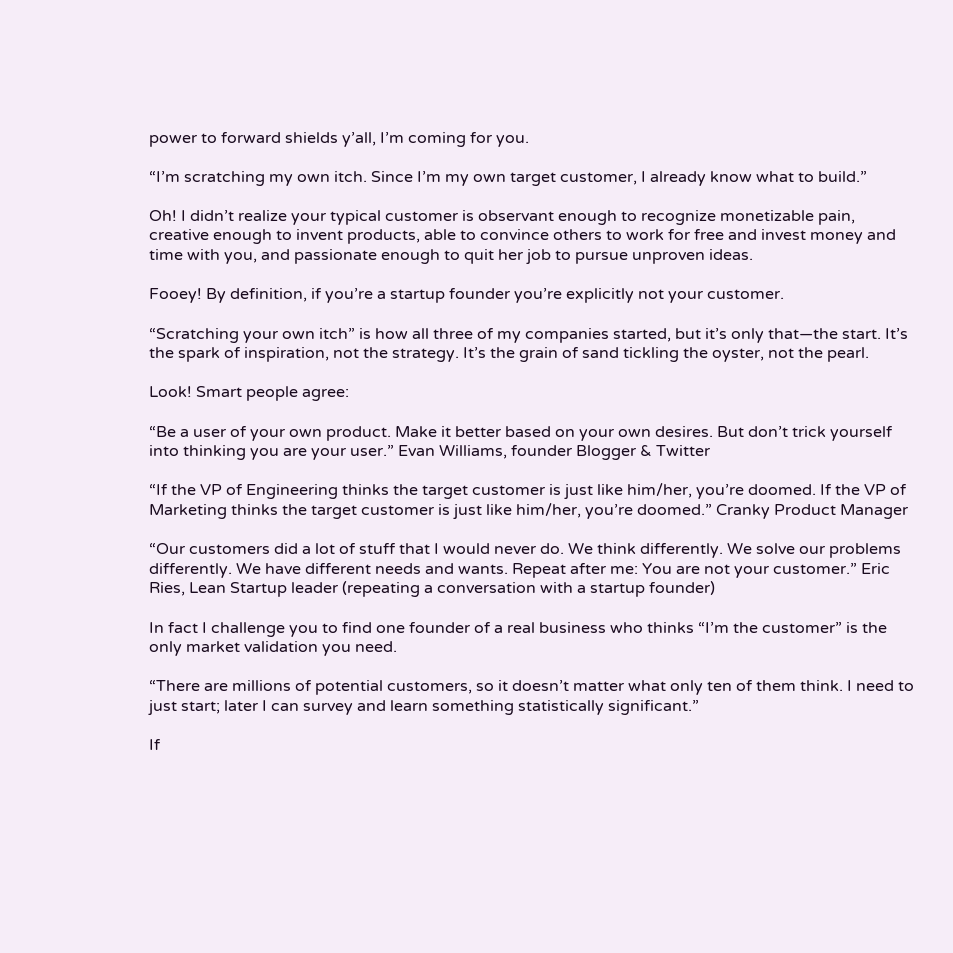power to forward shields y’all, I’m coming for you.

“I’m scratching my own itch. Since I’m my own target customer, I already know what to build.”

Oh! I didn’t realize your typical customer is observant enough to recognize monetizable pain, creative enough to invent products, able to convince others to work for free and invest money and time with you, and passionate enough to quit her job to pursue unproven ideas.

Fooey! By definition, if you’re a startup founder you’re explicitly not your customer.

“Scratching your own itch” is how all three of my companies started, but it’s only that—the start. It’s the spark of inspiration, not the strategy. It’s the grain of sand tickling the oyster, not the pearl.

Look! Smart people agree:

“Be a user of your own product. Make it better based on your own desires. But don’t trick yourself into thinking you are your user.” Evan Williams, founder Blogger & Twitter

“If the VP of Engineering thinks the target customer is just like him/her, you’re doomed. If the VP of Marketing thinks the target customer is just like him/her, you’re doomed.” Cranky Product Manager

“Our customers did a lot of stuff that I would never do. We think differently. We solve our problems differently. We have different needs and wants. Repeat after me: You are not your customer.” Eric Ries, Lean Startup leader (repeating a conversation with a startup founder)

In fact I challenge you to find one founder of a real business who thinks “I’m the customer” is the only market validation you need.

“There are millions of potential customers, so it doesn’t matter what only ten of them think. I need to just start; later I can survey and learn something statistically significant.”

If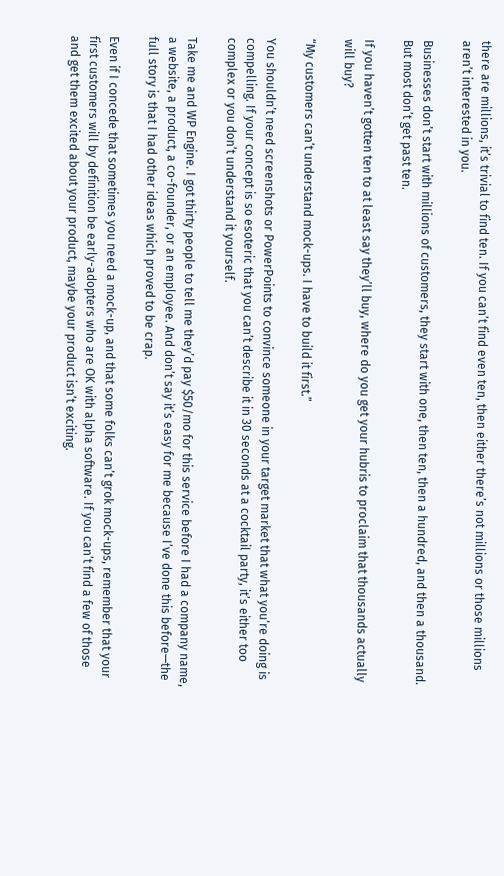there are millions, it’s trivial to find ten. If you can’t find even ten, then either there’s not millions or those millions aren’t interested in you.

Businesses don’t start with millions of customers, they start with one, then ten, then a hundred, and then a thousand. But most don’t get past ten.

If you haven’t gotten ten to at least say they’ll buy, where do you get your hubris to proclaim that thousands actually will buy?

“My customers can’t understand mock-ups. I have to build it first.”

You shouldn’t need screenshots or PowerPoints to convince someone in your target market that what you’re doing is compelling. If your concept is so esoteric that you can’t describe it in 30 seconds at a cocktail party, it’s either too complex or you don’t understand it yourself.

Take me and WP Engine. I got thirty people to tell me they’d pay $50/mo for this service before I had a company name, a website, a product, a co-founder, or an employee. And don’t say it’s easy for me because I’ve done this before—the full story is that I had other ideas which proved to be crap.

Even if I concede that sometimes you need a mock-up, and that some folks can’t grok mock-ups, remember that your first customers will by definition be early-adopters who are OK with alpha software. If you can’t find a few of those and get them excited about your product, maybe your product isn’t exciting.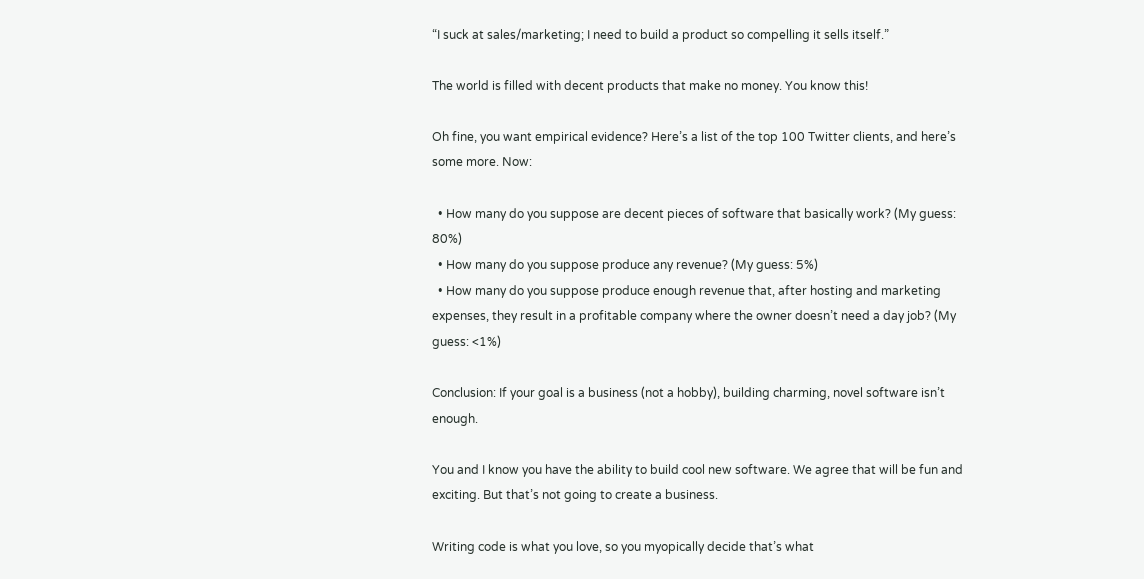“I suck at sales/marketing; I need to build a product so compelling it sells itself.”

The world is filled with decent products that make no money. You know this!

Oh fine, you want empirical evidence? Here’s a list of the top 100 Twitter clients, and here’s some more. Now:

  • How many do you suppose are decent pieces of software that basically work? (My guess: 80%)
  • How many do you suppose produce any revenue? (My guess: 5%)
  • How many do you suppose produce enough revenue that, after hosting and marketing expenses, they result in a profitable company where the owner doesn’t need a day job? (My guess: <1%)

Conclusion: If your goal is a business (not a hobby), building charming, novel software isn’t enough.

You and I know you have the ability to build cool new software. We agree that will be fun and exciting. But that’s not going to create a business.

Writing code is what you love, so you myopically decide that’s what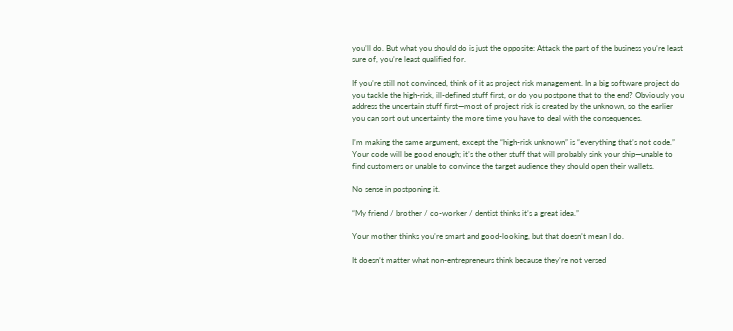you’ll do. But what you should do is just the opposite: Attack the part of the business you’re least sure of, you’re least qualified for.

If you’re still not convinced, think of it as project risk management. In a big software project do you tackle the high-risk, ill-defined stuff first, or do you postpone that to the end? Obviously you address the uncertain stuff first—most of project risk is created by the unknown, so the earlier you can sort out uncertainty the more time you have to deal with the consequences.

I’m making the same argument, except the “high-risk unknown” is “everything that’s not code.” Your code will be good enough; it’s the other stuff that will probably sink your ship—unable to find customers or unable to convince the target audience they should open their wallets.

No sense in postponing it.

“My friend / brother / co-worker / dentist thinks it’s a great idea.”

Your mother thinks you’re smart and good-looking, but that doesn’t mean I do.

It doesn’t matter what non-entrepreneurs think because they’re not versed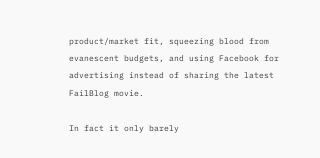product/market fit, squeezing blood from evanescent budgets, and using Facebook for advertising instead of sharing the latest FailBlog movie.

In fact it only barely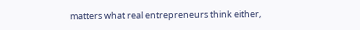matters what real entrepreneurs think either,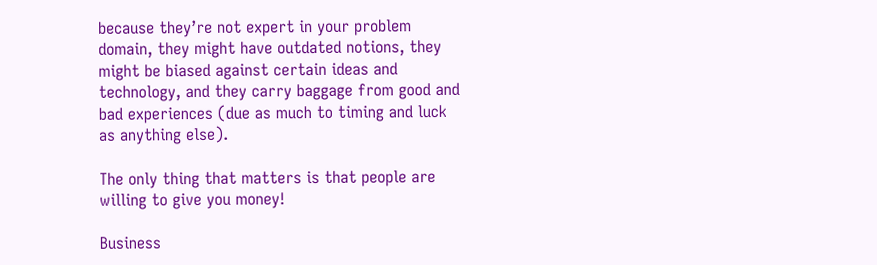because they’re not expert in your problem domain, they might have outdated notions, they might be biased against certain ideas and technology, and they carry baggage from good and bad experiences (due as much to timing and luck as anything else).

The only thing that matters is that people are willing to give you money!

Business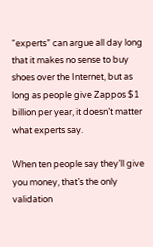“experts” can argue all day long that it makes no sense to buy shoes over the Internet, but as long as people give Zappos $1 billion per year, it doesn’t matter what experts say.

When ten people say they’ll give you money, that’s the only validation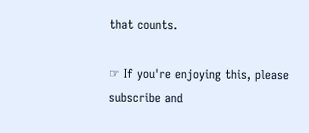that counts.

☞ If you're enjoying this, please subscribe and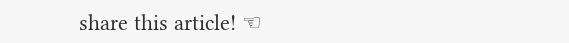share this article! ☜